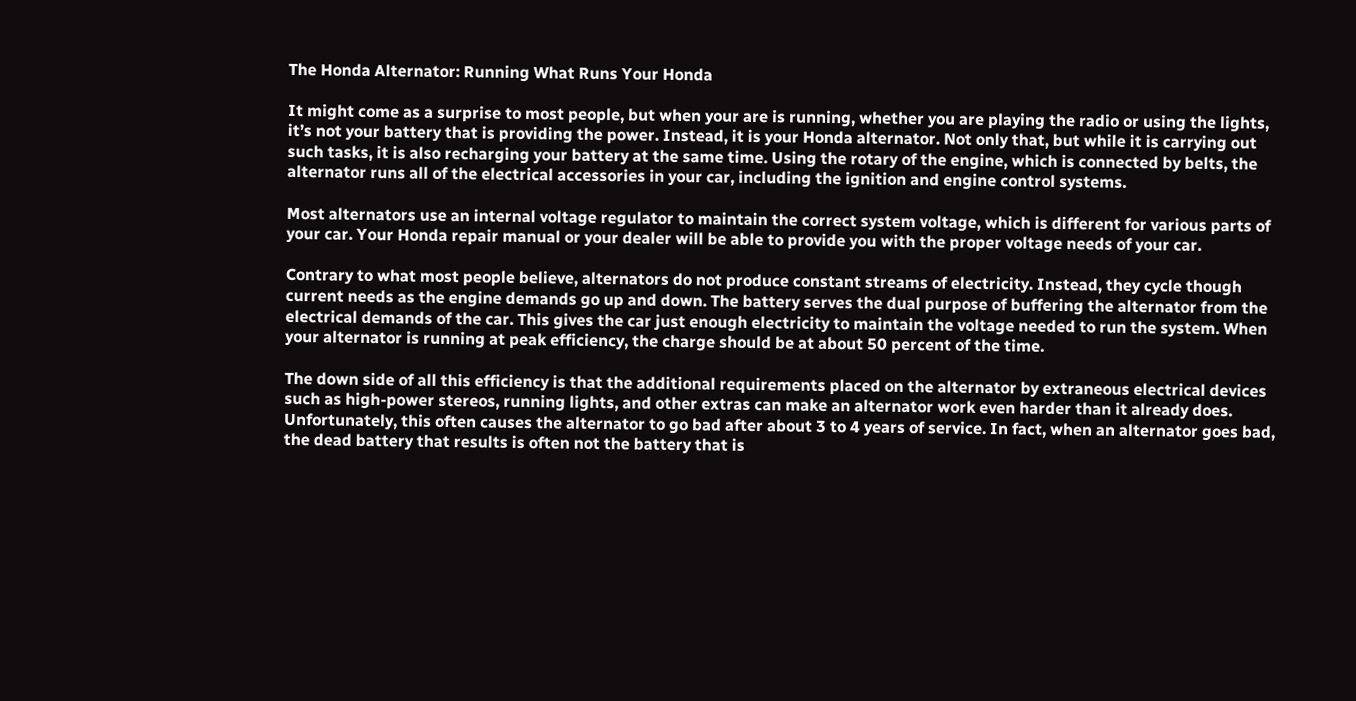The Honda Alternator: Running What Runs Your Honda

It might come as a surprise to most people, but when your are is running, whether you are playing the radio or using the lights, it’s not your battery that is providing the power. Instead, it is your Honda alternator. Not only that, but while it is carrying out such tasks, it is also recharging your battery at the same time. Using the rotary of the engine, which is connected by belts, the alternator runs all of the electrical accessories in your car, including the ignition and engine control systems.

Most alternators use an internal voltage regulator to maintain the correct system voltage, which is different for various parts of your car. Your Honda repair manual or your dealer will be able to provide you with the proper voltage needs of your car.

Contrary to what most people believe, alternators do not produce constant streams of electricity. Instead, they cycle though current needs as the engine demands go up and down. The battery serves the dual purpose of buffering the alternator from the electrical demands of the car. This gives the car just enough electricity to maintain the voltage needed to run the system. When your alternator is running at peak efficiency, the charge should be at about 50 percent of the time.

The down side of all this efficiency is that the additional requirements placed on the alternator by extraneous electrical devices such as high-power stereos, running lights, and other extras can make an alternator work even harder than it already does. Unfortunately, this often causes the alternator to go bad after about 3 to 4 years of service. In fact, when an alternator goes bad, the dead battery that results is often not the battery that is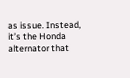as issue. Instead, it’s the Honda alternator that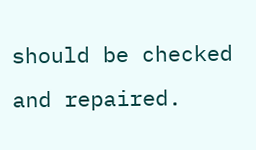should be checked and repaired.